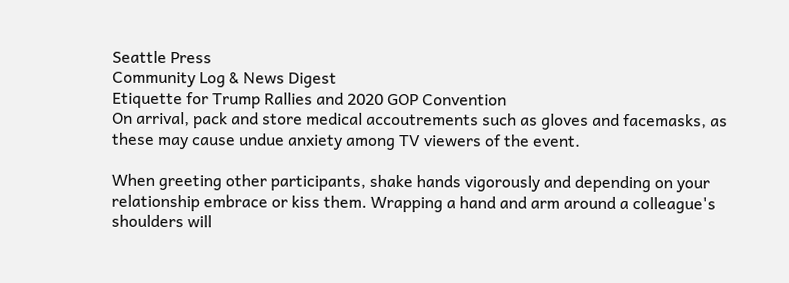Seattle Press
Community Log & News Digest
Etiquette for Trump Rallies and 2020 GOP Convention
On arrival, pack and store medical accoutrements such as gloves and facemasks, as these may cause undue anxiety among TV viewers of the event.

When greeting other participants, shake hands vigorously and depending on your relationship embrace or kiss them. Wrapping a hand and arm around a colleague's shoulders will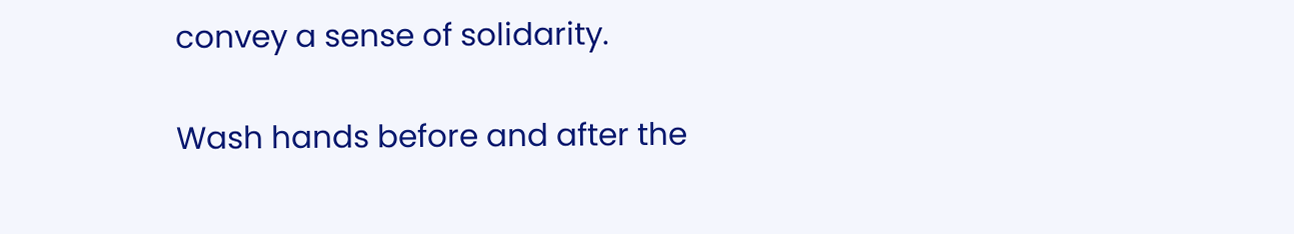convey a sense of solidarity.

Wash hands before and after the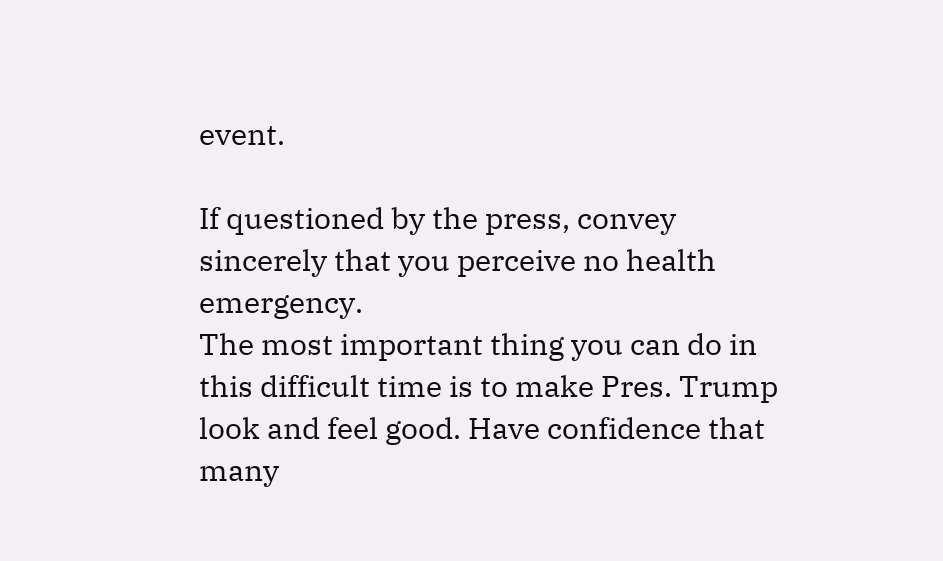event.

If questioned by the press, convey sincerely that you perceive no health emergency.
The most important thing you can do in this difficult time is to make Pres. Trump look and feel good. Have confidence that many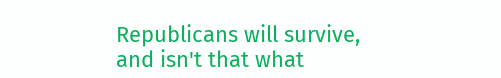Republicans will survive, and isn't that what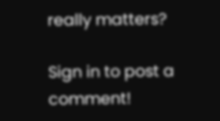really matters?

Sign in to post a comment!